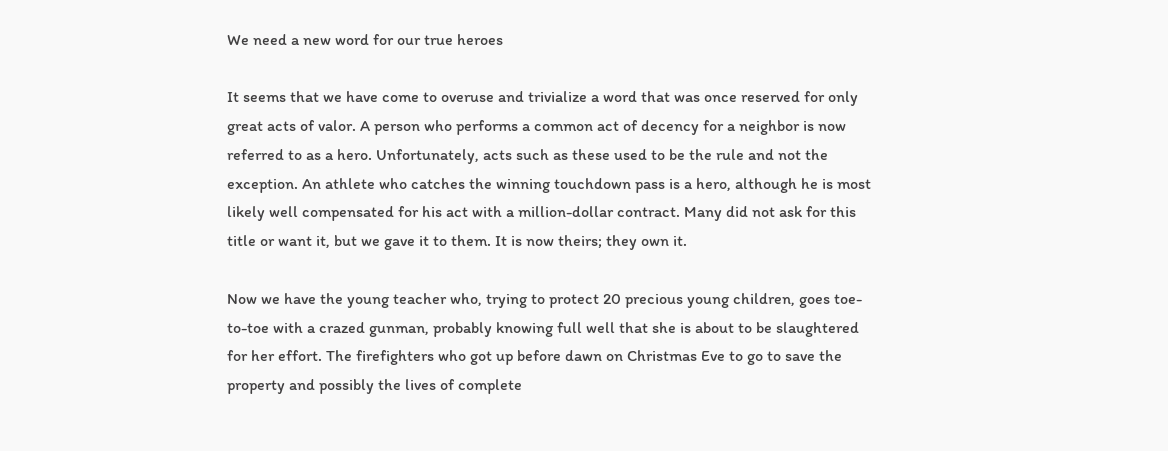We need a new word for our true heroes

It seems that we have come to overuse and trivialize a word that was once reserved for only great acts of valor. A person who performs a common act of decency for a neighbor is now referred to as a hero. Unfortunately, acts such as these used to be the rule and not the exception. An athlete who catches the winning touchdown pass is a hero, although he is most likely well compensated for his act with a million-dollar contract. Many did not ask for this title or want it, but we gave it to them. It is now theirs; they own it.

Now we have the young teacher who, trying to protect 20 precious young children, goes toe-to-toe with a crazed gunman, probably knowing full well that she is about to be slaughtered for her effort. The firefighters who got up before dawn on Christmas Eve to go to save the property and possibly the lives of complete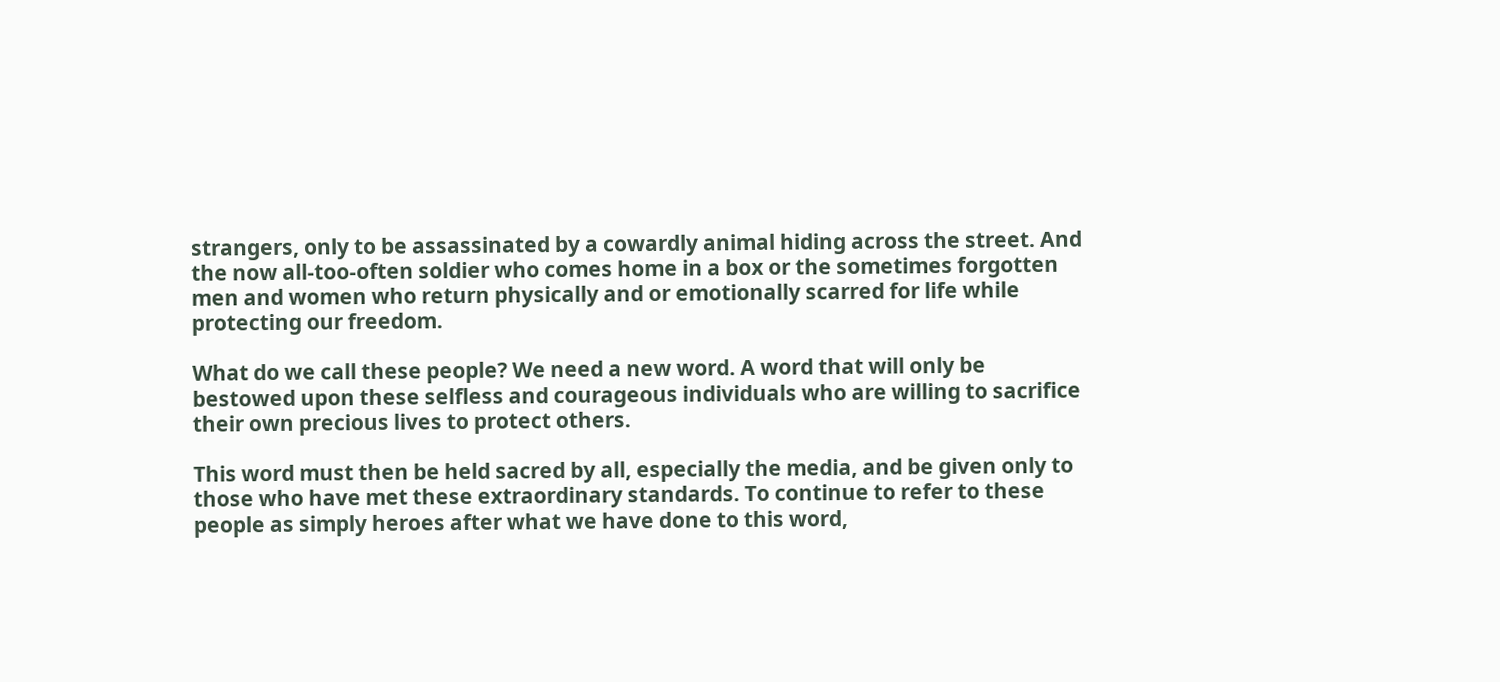strangers, only to be assassinated by a cowardly animal hiding across the street. And the now all-too-often soldier who comes home in a box or the sometimes forgotten men and women who return physically and or emotionally scarred for life while protecting our freedom.

What do we call these people? We need a new word. A word that will only be bestowed upon these selfless and courageous individuals who are willing to sacrifice their own precious lives to protect others.

This word must then be held sacred by all, especially the media, and be given only to those who have met these extraordinary standards. To continue to refer to these people as simply heroes after what we have done to this word,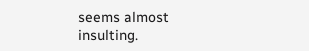seems almost insulting.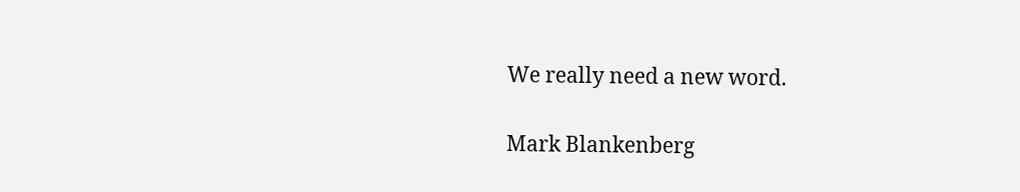We really need a new word.

Mark Blankenberg